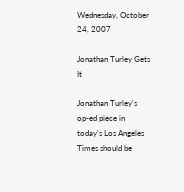Wednesday, October 24, 2007

Jonathan Turley Gets It

Jonathan Turley's op-ed piece in today's Los Angeles Times should be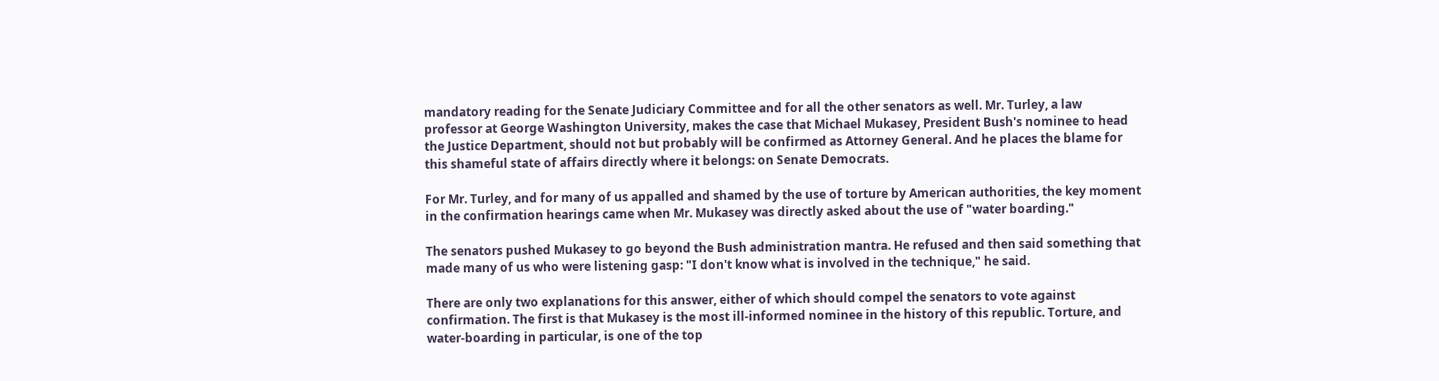mandatory reading for the Senate Judiciary Committee and for all the other senators as well. Mr. Turley, a law professor at George Washington University, makes the case that Michael Mukasey, President Bush's nominee to head the Justice Department, should not but probably will be confirmed as Attorney General. And he places the blame for this shameful state of affairs directly where it belongs: on Senate Democrats.

For Mr. Turley, and for many of us appalled and shamed by the use of torture by American authorities, the key moment in the confirmation hearings came when Mr. Mukasey was directly asked about the use of "water boarding."

The senators pushed Mukasey to go beyond the Bush administration mantra. He refused and then said something that made many of us who were listening gasp: "I don't know what is involved in the technique," he said.

There are only two explanations for this answer, either of which should compel the senators to vote against confirmation. The first is that Mukasey is the most ill-informed nominee in the history of this republic. Torture, and water-boarding in particular, is one of the top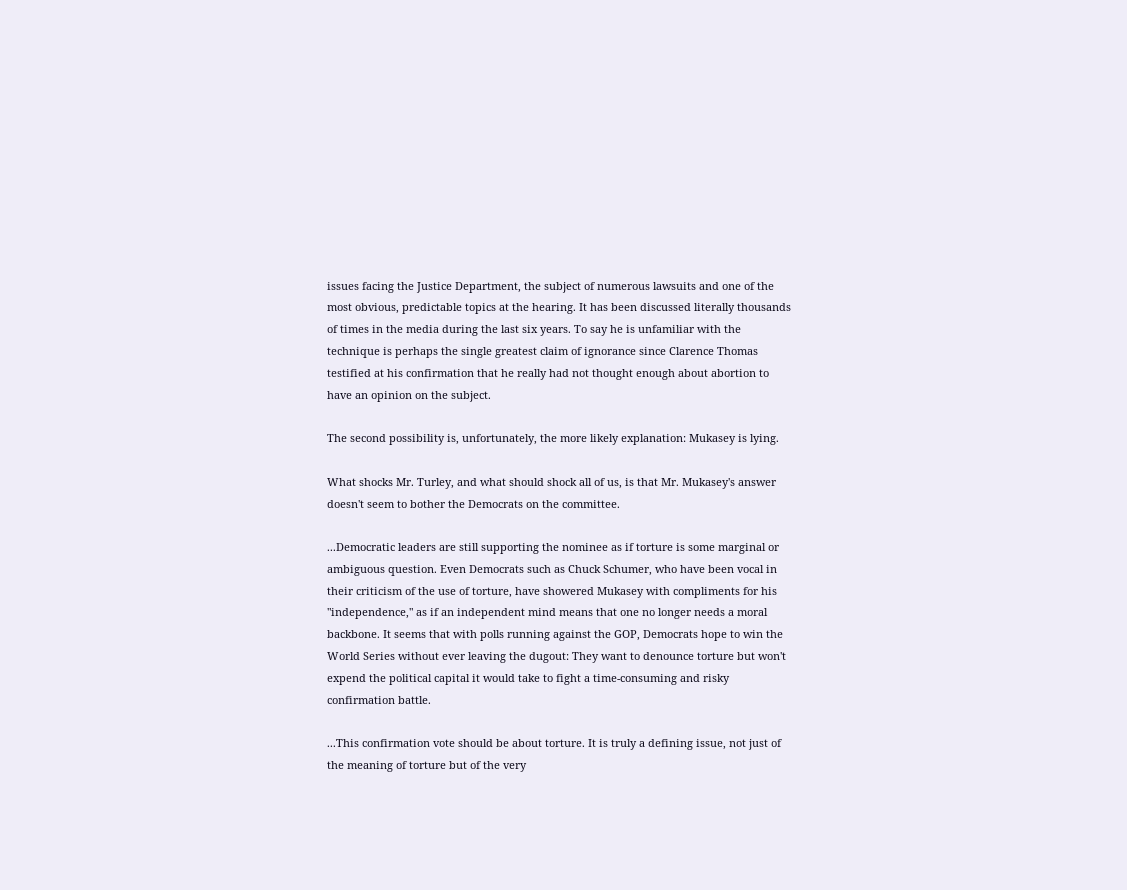issues facing the Justice Department, the subject of numerous lawsuits and one of the most obvious, predictable topics at the hearing. It has been discussed literally thousands of times in the media during the last six years. To say he is unfamiliar with the technique is perhaps the single greatest claim of ignorance since Clarence Thomas testified at his confirmation that he really had not thought enough about abortion to have an opinion on the subject.

The second possibility is, unfortunately, the more likely explanation: Mukasey is lying.

What shocks Mr. Turley, and what should shock all of us, is that Mr. Mukasey's answer doesn't seem to bother the Democrats on the committee.

...Democratic leaders are still supporting the nominee as if torture is some marginal or ambiguous question. Even Democrats such as Chuck Schumer, who have been vocal in their criticism of the use of torture, have showered Mukasey with compliments for his "independence," as if an independent mind means that one no longer needs a moral backbone. It seems that with polls running against the GOP, Democrats hope to win the World Series without ever leaving the dugout: They want to denounce torture but won't expend the political capital it would take to fight a time-consuming and risky confirmation battle.

...This confirmation vote should be about torture. It is truly a defining issue, not just of the meaning of torture but of the very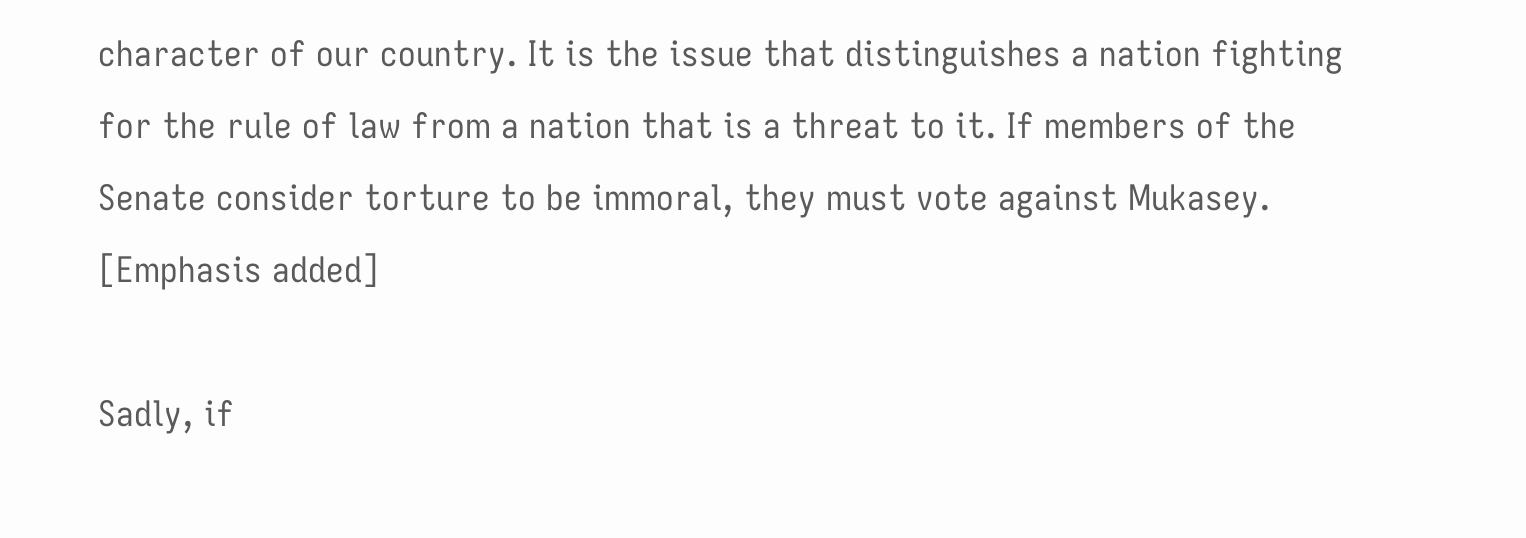character of our country. It is the issue that distinguishes a nation fighting for the rule of law from a nation that is a threat to it. If members of the Senate consider torture to be immoral, they must vote against Mukasey.
[Emphasis added]

Sadly, if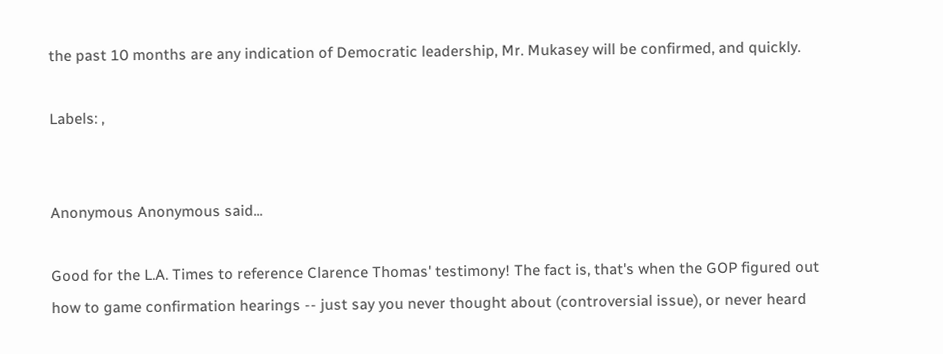the past 10 months are any indication of Democratic leadership, Mr. Mukasey will be confirmed, and quickly.

Labels: ,


Anonymous Anonymous said...

Good for the L.A. Times to reference Clarence Thomas' testimony! The fact is, that's when the GOP figured out how to game confirmation hearings -- just say you never thought about (controversial issue), or never heard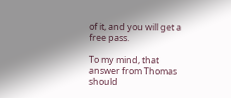of it, and you will get a free pass.

To my mind, that answer from Thomas should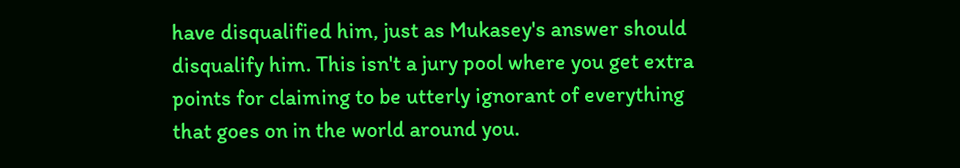have disqualified him, just as Mukasey's answer should disqualify him. This isn't a jury pool where you get extra points for claiming to be utterly ignorant of everything that goes on in the world around you.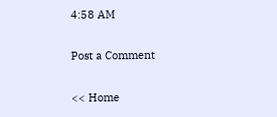4:58 AM

Post a Comment

<< Home